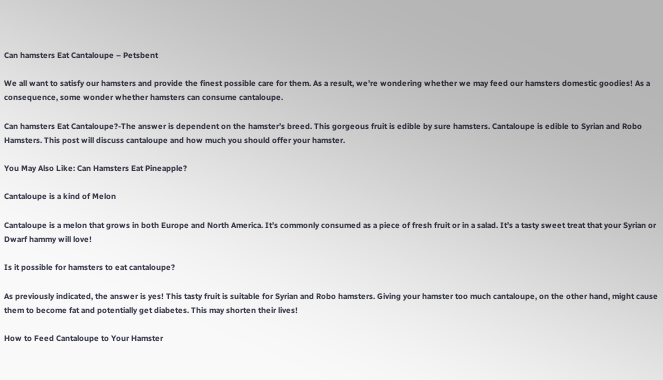Can hamsters Eat Cantaloupe – Petsbent

We all want to satisfy our hamsters and provide the finest possible care for them. As a result, we’re wondering whether we may feed our hamsters domestic goodies! As a consequence, some wonder whether hamsters can consume cantaloupe.

Can hamsters Eat Cantaloupe?-The answer is dependent on the hamster’s breed. This gorgeous fruit is edible by sure hamsters. Cantaloupe is edible to Syrian and Robo Hamsters. This post will discuss cantaloupe and how much you should offer your hamster.

You May Also Like: Can Hamsters Eat Pineapple?

Cantaloupe is a kind of Melon

Cantaloupe is a melon that grows in both Europe and North America. It’s commonly consumed as a piece of fresh fruit or in a salad. It’s a tasty sweet treat that your Syrian or Dwarf hammy will love!

Is it possible for hamsters to eat cantaloupe?

As previously indicated, the answer is yes! This tasty fruit is suitable for Syrian and Robo hamsters. Giving your hamster too much cantaloupe, on the other hand, might cause them to become fat and potentially get diabetes. This may shorten their lives!

How to Feed Cantaloupe to Your Hamster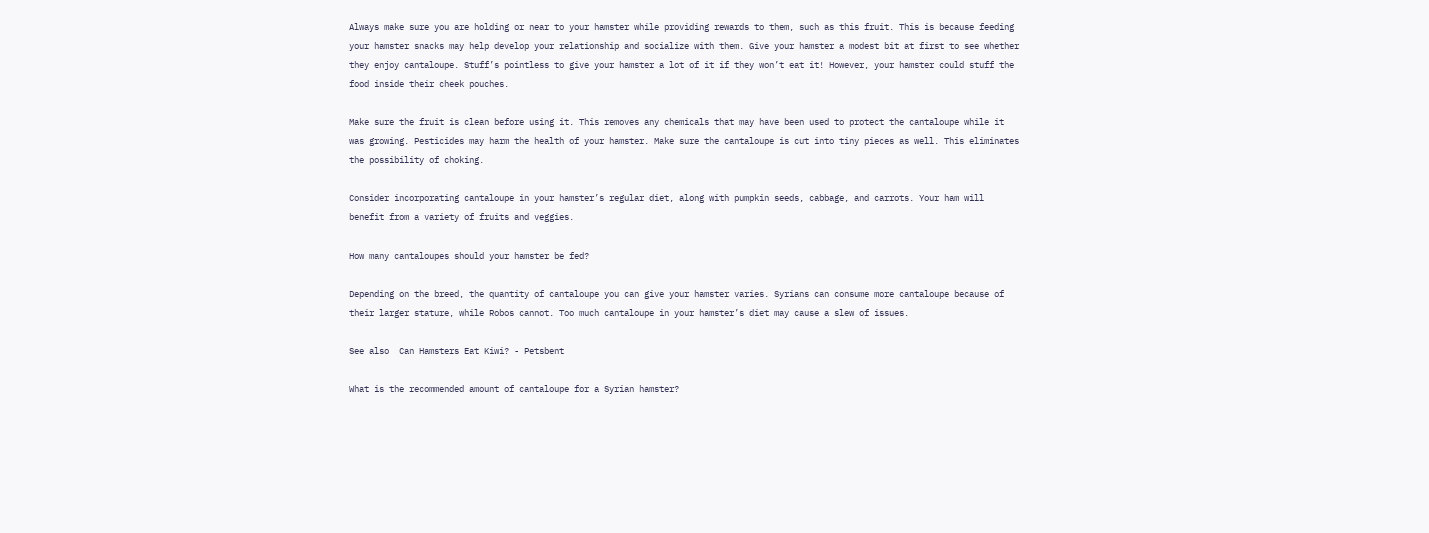Always make sure you are holding or near to your hamster while providing rewards to them, such as this fruit. This is because feeding your hamster snacks may help develop your relationship and socialize with them. Give your hamster a modest bit at first to see whether they enjoy cantaloupe. Stuff’s pointless to give your hamster a lot of it if they won’t eat it! However, your hamster could stuff the food inside their cheek pouches.

Make sure the fruit is clean before using it. This removes any chemicals that may have been used to protect the cantaloupe while it was growing. Pesticides may harm the health of your hamster. Make sure the cantaloupe is cut into tiny pieces as well. This eliminates the possibility of choking.

Consider incorporating cantaloupe in your hamster’s regular diet, along with pumpkin seeds, cabbage, and carrots. Your ham will benefit from a variety of fruits and veggies.

How many cantaloupes should your hamster be fed?

Depending on the breed, the quantity of cantaloupe you can give your hamster varies. Syrians can consume more cantaloupe because of their larger stature, while Robos cannot. Too much cantaloupe in your hamster’s diet may cause a slew of issues.

See also  Can Hamsters Eat Kiwi? - Petsbent

What is the recommended amount of cantaloupe for a Syrian hamster?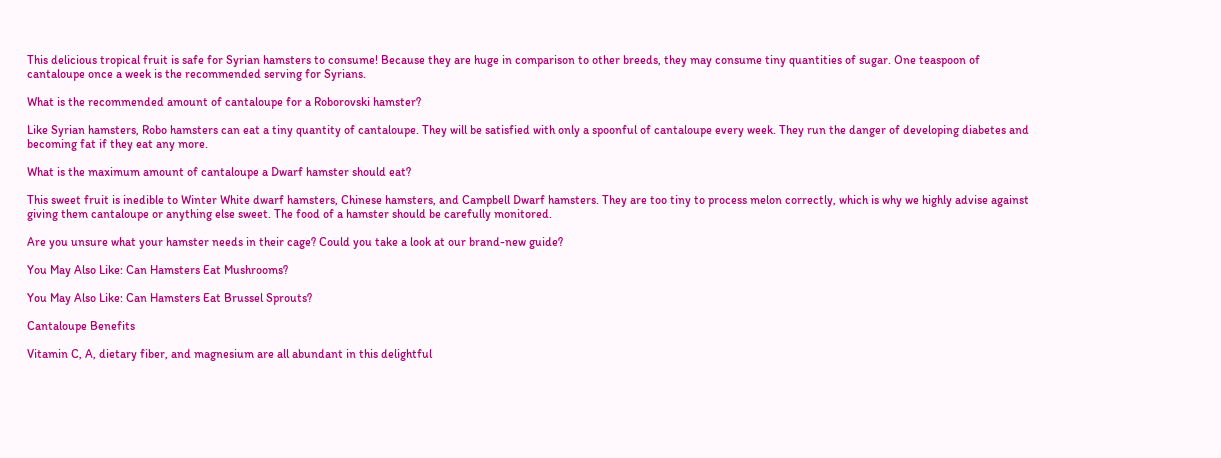This delicious tropical fruit is safe for Syrian hamsters to consume! Because they are huge in comparison to other breeds, they may consume tiny quantities of sugar. One teaspoon of cantaloupe once a week is the recommended serving for Syrians.

What is the recommended amount of cantaloupe for a Roborovski hamster?

Like Syrian hamsters, Robo hamsters can eat a tiny quantity of cantaloupe. They will be satisfied with only a spoonful of cantaloupe every week. They run the danger of developing diabetes and becoming fat if they eat any more.

What is the maximum amount of cantaloupe a Dwarf hamster should eat?

This sweet fruit is inedible to Winter White dwarf hamsters, Chinese hamsters, and Campbell Dwarf hamsters. They are too tiny to process melon correctly, which is why we highly advise against giving them cantaloupe or anything else sweet. The food of a hamster should be carefully monitored.

Are you unsure what your hamster needs in their cage? Could you take a look at our brand-new guide?

You May Also Like: Can Hamsters Eat Mushrooms?

You May Also Like: Can Hamsters Eat Brussel Sprouts?

Cantaloupe Benefits

Vitamin C, A, dietary fiber, and magnesium are all abundant in this delightful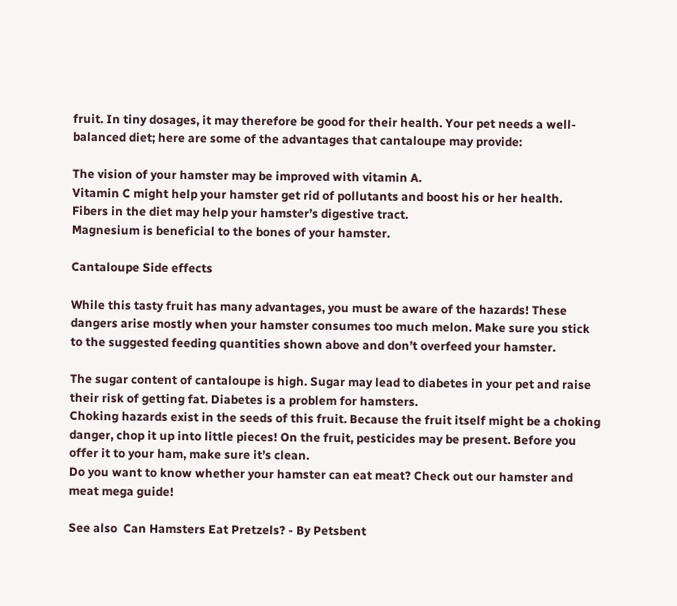fruit. In tiny dosages, it may therefore be good for their health. Your pet needs a well-balanced diet; here are some of the advantages that cantaloupe may provide:

The vision of your hamster may be improved with vitamin A.
Vitamin C might help your hamster get rid of pollutants and boost his or her health.
Fibers in the diet may help your hamster’s digestive tract.
Magnesium is beneficial to the bones of your hamster.

Cantaloupe Side effects

While this tasty fruit has many advantages, you must be aware of the hazards! These dangers arise mostly when your hamster consumes too much melon. Make sure you stick to the suggested feeding quantities shown above and don’t overfeed your hamster.

The sugar content of cantaloupe is high. Sugar may lead to diabetes in your pet and raise their risk of getting fat. Diabetes is a problem for hamsters.
Choking hazards exist in the seeds of this fruit. Because the fruit itself might be a choking danger, chop it up into little pieces! On the fruit, pesticides may be present. Before you offer it to your ham, make sure it’s clean.
Do you want to know whether your hamster can eat meat? Check out our hamster and meat mega guide!

See also  Can Hamsters Eat Pretzels? - By Petsbent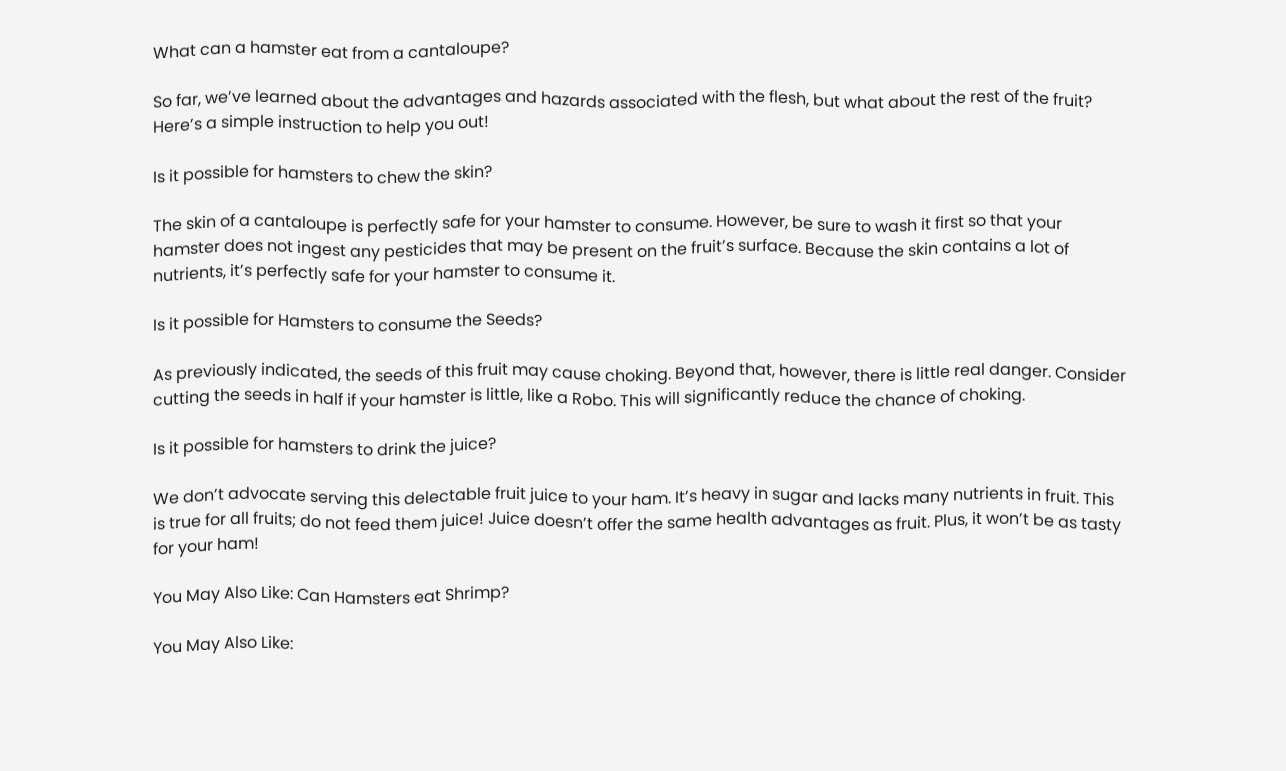What can a hamster eat from a cantaloupe?

So far, we’ve learned about the advantages and hazards associated with the flesh, but what about the rest of the fruit? Here’s a simple instruction to help you out!

Is it possible for hamsters to chew the skin?

The skin of a cantaloupe is perfectly safe for your hamster to consume. However, be sure to wash it first so that your hamster does not ingest any pesticides that may be present on the fruit’s surface. Because the skin contains a lot of nutrients, it’s perfectly safe for your hamster to consume it.

Is it possible for Hamsters to consume the Seeds?

As previously indicated, the seeds of this fruit may cause choking. Beyond that, however, there is little real danger. Consider cutting the seeds in half if your hamster is little, like a Robo. This will significantly reduce the chance of choking.

Is it possible for hamsters to drink the juice?

We don’t advocate serving this delectable fruit juice to your ham. It’s heavy in sugar and lacks many nutrients in fruit. This is true for all fruits; do not feed them juice! Juice doesn’t offer the same health advantages as fruit. Plus, it won’t be as tasty for your ham!

You May Also Like: Can Hamsters eat Shrimp?

You May Also Like: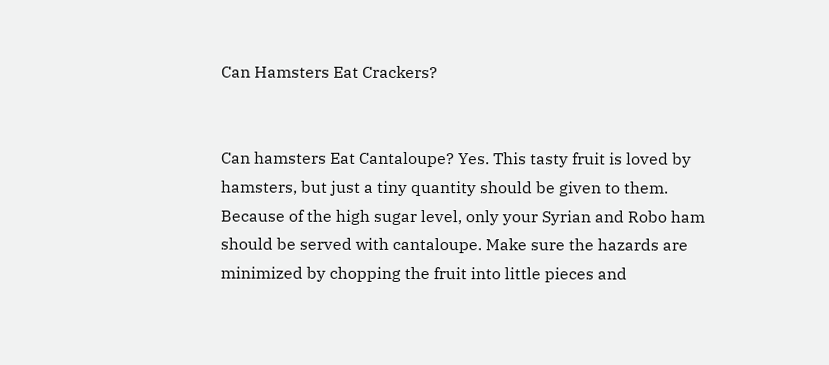Can Hamsters Eat Crackers?


Can hamsters Eat Cantaloupe? Yes. This tasty fruit is loved by hamsters, but just a tiny quantity should be given to them. Because of the high sugar level, only your Syrian and Robo ham should be served with cantaloupe. Make sure the hazards are minimized by chopping the fruit into little pieces and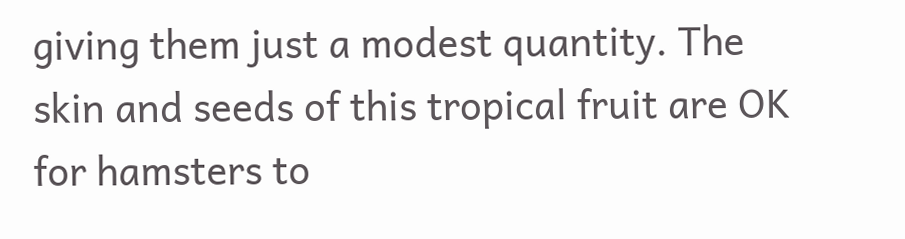giving them just a modest quantity. The skin and seeds of this tropical fruit are OK for hamsters to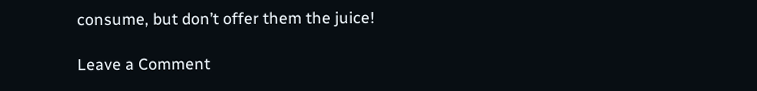consume, but don’t offer them the juice!

Leave a Comment